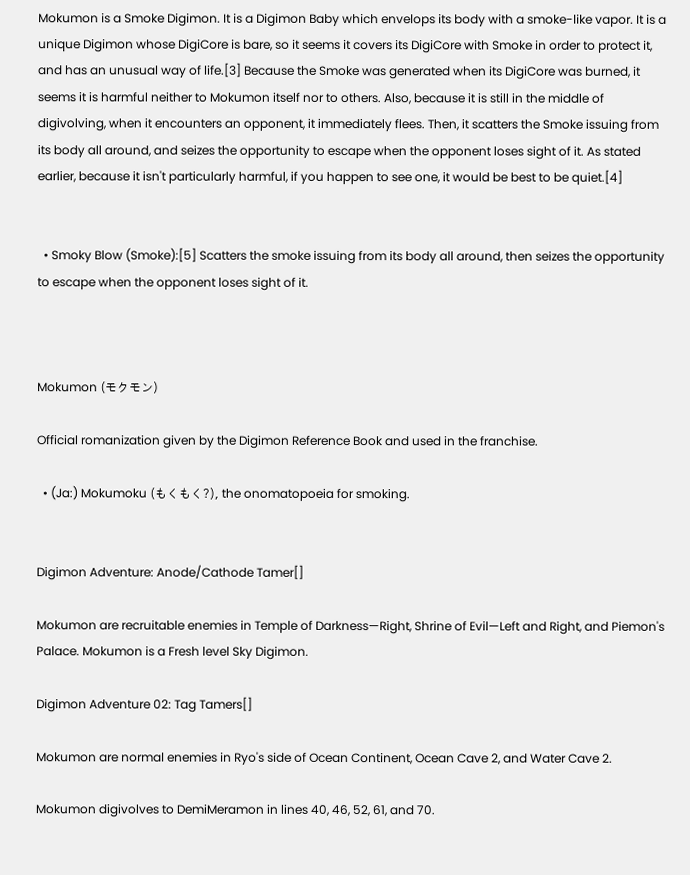Mokumon is a Smoke Digimon. It is a Digimon Baby which envelops its body with a smoke-like vapor. It is a unique Digimon whose DigiCore is bare, so it seems it covers its DigiCore with Smoke in order to protect it, and has an unusual way of life.[3] Because the Smoke was generated when its DigiCore was burned, it seems it is harmful neither to Mokumon itself nor to others. Also, because it is still in the middle of digivolving, when it encounters an opponent, it immediately flees. Then, it scatters the Smoke issuing from its body all around, and seizes the opportunity to escape when the opponent loses sight of it. As stated earlier, because it isn't particularly harmful, if you happen to see one, it would be best to be quiet.[4]


  • Smoky Blow (Smoke):[5] Scatters the smoke issuing from its body all around, then seizes the opportunity to escape when the opponent loses sight of it.



Mokumon (モクモン)

Official romanization given by the Digimon Reference Book and used in the franchise.

  • (Ja:) Mokumoku (もくもく?), the onomatopoeia for smoking.


Digimon Adventure: Anode/Cathode Tamer[]

Mokumon are recruitable enemies in Temple of Darkness—Right, Shrine of Evil—Left and Right, and Piemon's Palace. Mokumon is a Fresh level Sky Digimon.

Digimon Adventure 02: Tag Tamers[]

Mokumon are normal enemies in Ryo's side of Ocean Continent, Ocean Cave 2, and Water Cave 2.

Mokumon digivolves to DemiMeramon in lines 40, 46, 52, 61, and 70.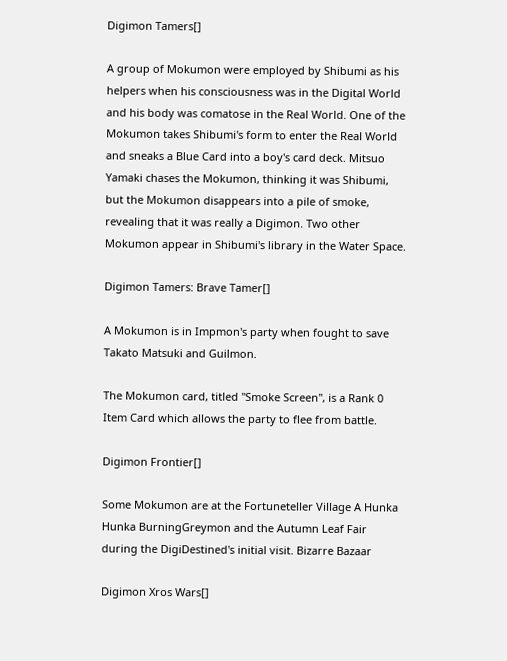Digimon Tamers[]

A group of Mokumon were employed by Shibumi as his helpers when his consciousness was in the Digital World and his body was comatose in the Real World. One of the Mokumon takes Shibumi's form to enter the Real World and sneaks a Blue Card into a boy's card deck. Mitsuo Yamaki chases the Mokumon, thinking it was Shibumi, but the Mokumon disappears into a pile of smoke, revealing that it was really a Digimon. Two other Mokumon appear in Shibumi's library in the Water Space.

Digimon Tamers: Brave Tamer[]

A Mokumon is in Impmon's party when fought to save Takato Matsuki and Guilmon.

The Mokumon card, titled "Smoke Screen", is a Rank 0 Item Card which allows the party to flee from battle.

Digimon Frontier[]

Some Mokumon are at the Fortuneteller Village A Hunka Hunka BurningGreymon and the Autumn Leaf Fair during the DigiDestined's initial visit. Bizarre Bazaar

Digimon Xros Wars[]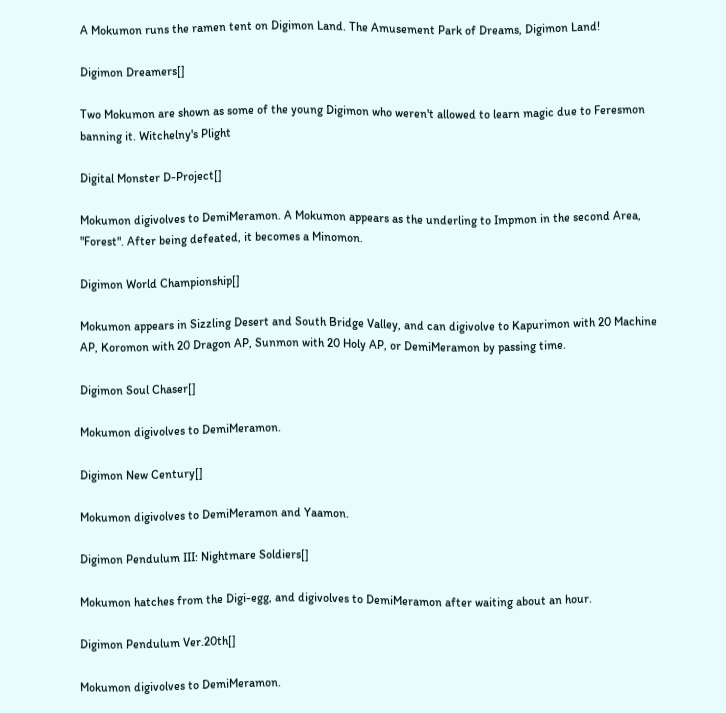A Mokumon runs the ramen tent on Digimon Land. The Amusement Park of Dreams, Digimon Land!

Digimon Dreamers[]

Two Mokumon are shown as some of the young Digimon who weren't allowed to learn magic due to Feresmon banning it. Witchelny's Plight

Digital Monster D-Project[]

Mokumon digivolves to DemiMeramon. A Mokumon appears as the underling to Impmon in the second Area, "Forest". After being defeated, it becomes a Minomon.

Digimon World Championship[]

Mokumon appears in Sizzling Desert and South Bridge Valley, and can digivolve to Kapurimon with 20 Machine AP, Koromon with 20 Dragon AP, Sunmon with 20 Holy AP, or DemiMeramon by passing time.

Digimon Soul Chaser[]

Mokumon digivolves to DemiMeramon.

Digimon New Century[]

Mokumon digivolves to DemiMeramon and Yaamon.

Digimon Pendulum III: Nightmare Soldiers[]

Mokumon hatches from the Digi-egg, and digivolves to DemiMeramon after waiting about an hour.

Digimon Pendulum Ver.20th[]

Mokumon digivolves to DemiMeramon.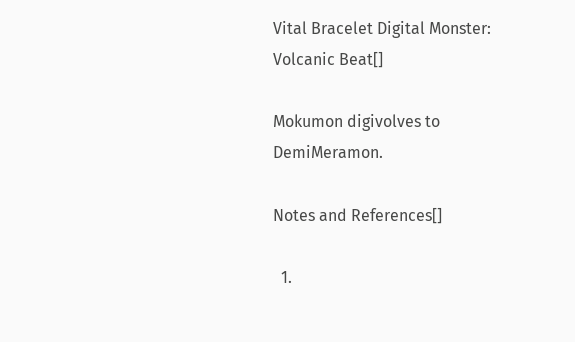Vital Bracelet Digital Monster: Volcanic Beat[]

Mokumon digivolves to DemiMeramon.

Notes and References[]

  1.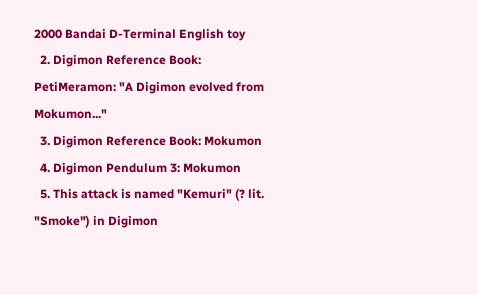2000 Bandai D-Terminal English toy
  2. Digimon Reference Book: PetiMeramon: "A Digimon evolved from Mokumon..."
  3. Digimon Reference Book: Mokumon
  4. Digimon Pendulum 3: Mokumon
  5. This attack is named "Kemuri" (? lit. "Smoke") in Digimon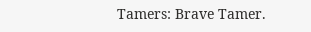Tamers: Brave Tamer.